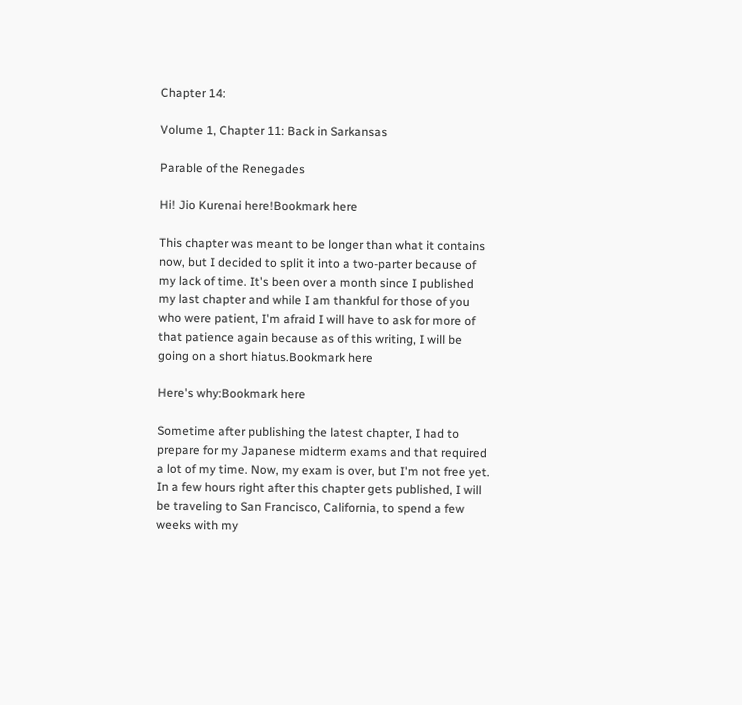Chapter 14:

Volume 1, Chapter 11: Back in Sarkansas

Parable of the Renegades

Hi! Jio Kurenai here!Bookmark here

This chapter was meant to be longer than what it contains now, but I decided to split it into a two-parter because of my lack of time. It's been over a month since I published my last chapter and while I am thankful for those of you who were patient, I'm afraid I will have to ask for more of that patience again because as of this writing, I will be going on a short hiatus.Bookmark here

Here's why:Bookmark here

Sometime after publishing the latest chapter, I had to prepare for my Japanese midterm exams and that required a lot of my time. Now, my exam is over, but I'm not free yet. In a few hours right after this chapter gets published, I will be traveling to San Francisco, California, to spend a few weeks with my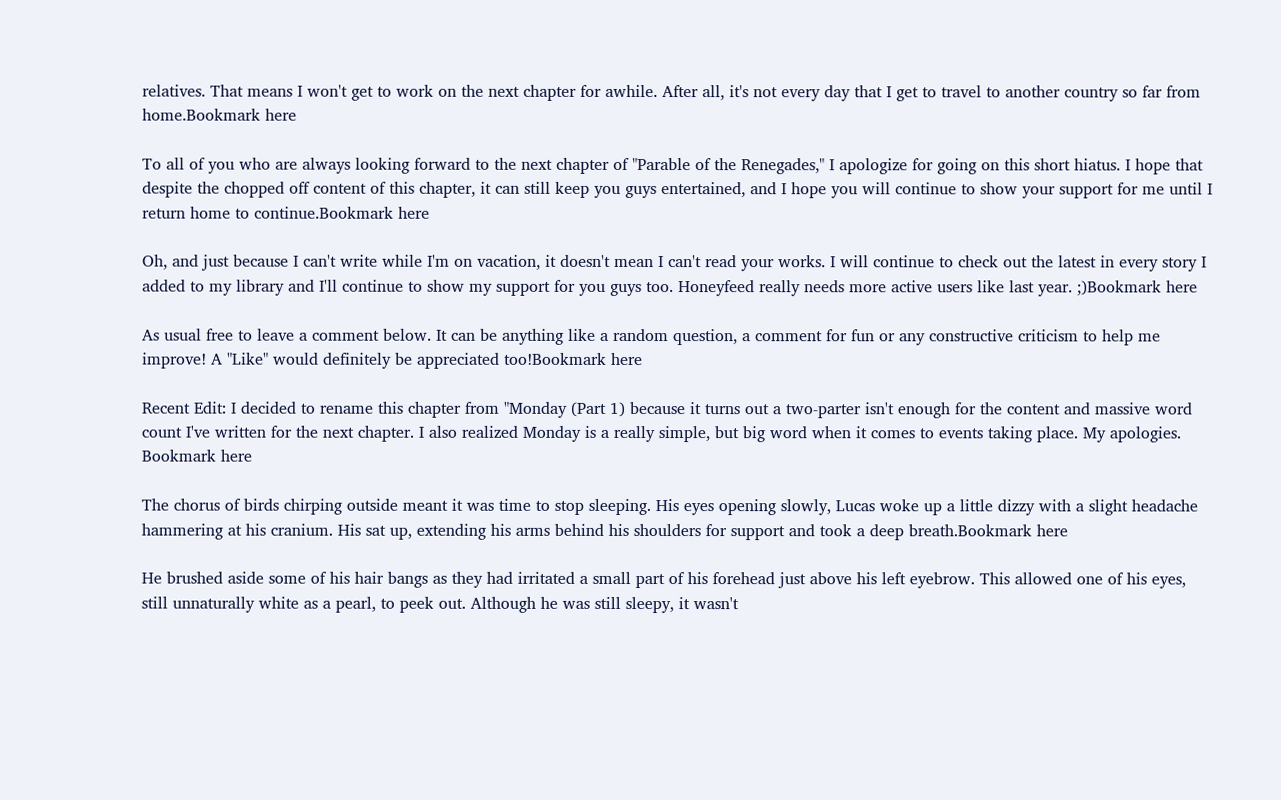relatives. That means I won't get to work on the next chapter for awhile. After all, it's not every day that I get to travel to another country so far from home.Bookmark here

To all of you who are always looking forward to the next chapter of "Parable of the Renegades," I apologize for going on this short hiatus. I hope that despite the chopped off content of this chapter, it can still keep you guys entertained, and I hope you will continue to show your support for me until I return home to continue.Bookmark here

Oh, and just because I can't write while I'm on vacation, it doesn't mean I can't read your works. I will continue to check out the latest in every story I added to my library and I'll continue to show my support for you guys too. Honeyfeed really needs more active users like last year. ;)Bookmark here

As usual free to leave a comment below. It can be anything like a random question, a comment for fun or any constructive criticism to help me improve! A "Like" would definitely be appreciated too!Bookmark here

Recent Edit: I decided to rename this chapter from "Monday (Part 1) because it turns out a two-parter isn't enough for the content and massive word count I've written for the next chapter. I also realized Monday is a really simple, but big word when it comes to events taking place. My apologies.
Bookmark here

The chorus of birds chirping outside meant it was time to stop sleeping. His eyes opening slowly, Lucas woke up a little dizzy with a slight headache hammering at his cranium. His sat up, extending his arms behind his shoulders for support and took a deep breath.Bookmark here

He brushed aside some of his hair bangs as they had irritated a small part of his forehead just above his left eyebrow. This allowed one of his eyes, still unnaturally white as a pearl, to peek out. Although he was still sleepy, it wasn't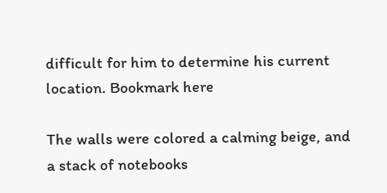difficult for him to determine his current location. Bookmark here

The walls were colored a calming beige, and a stack of notebooks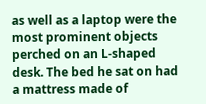as well as a laptop were the most prominent objects perched on an L-shaped desk. The bed he sat on had a mattress made of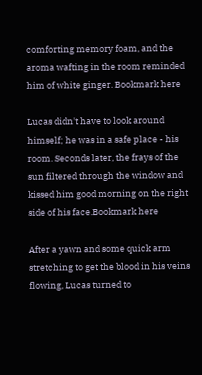comforting memory foam, and the aroma wafting in the room reminded him of white ginger. Bookmark here

Lucas didn't have to look around himself; he was in a safe place - his room. Seconds later, the frays of the sun filtered through the window and kissed him good morning on the right side of his face.Bookmark here

After a yawn and some quick arm stretching to get the blood in his veins flowing, Lucas turned to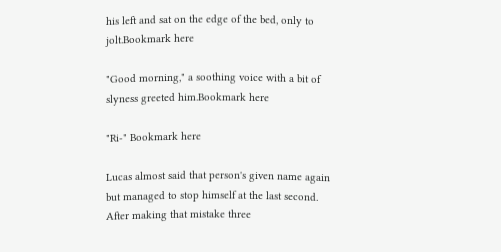his left and sat on the edge of the bed, only to jolt.Bookmark here

"Good morning," a soothing voice with a bit of slyness greeted him.Bookmark here

"Ri-" Bookmark here

Lucas almost said that person's given name again but managed to stop himself at the last second. After making that mistake three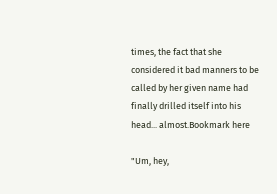times, the fact that she considered it bad manners to be called by her given name had finally drilled itself into his head... almost.Bookmark here

"Um, hey,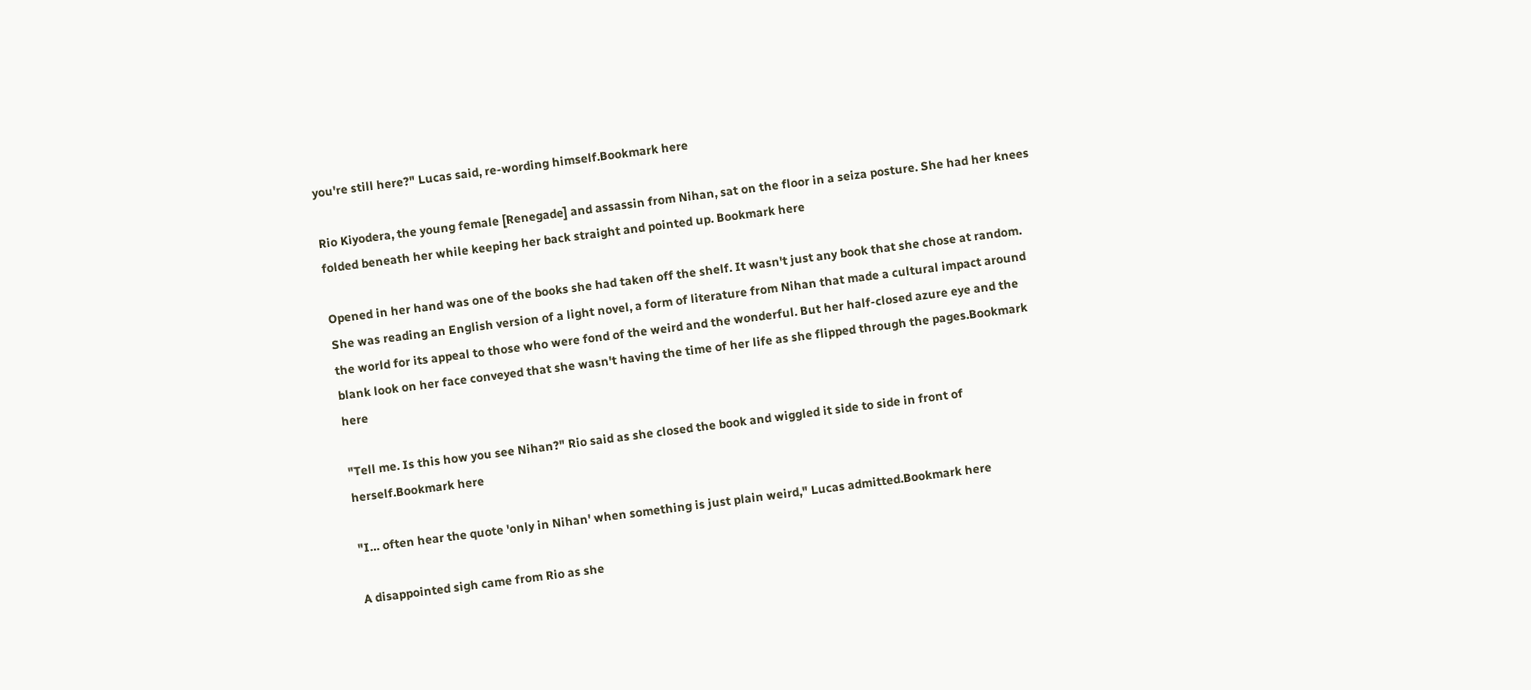you're still here?" Lucas said, re-wording himself.Bookmark here

Rio Kiyodera, the young female [Renegade] and assassin from Nihan, sat on the floor in a seiza posture. She had her knees folded beneath her while keeping her back straight and pointed up. Bookmark here

Opened in her hand was one of the books she had taken off the shelf. It wasn't just any book that she chose at random. She was reading an English version of a light novel, a form of literature from Nihan that made a cultural impact around the world for its appeal to those who were fond of the weird and the wonderful. But her half-closed azure eye and the blank look on her face conveyed that she wasn't having the time of her life as she flipped through the pages.Bookmark here

"Tell me. Is this how you see Nihan?" Rio said as she closed the book and wiggled it side to side in front of herself.Bookmark here

"I… often hear the quote 'only in Nihan' when something is just plain weird," Lucas admitted.Bookmark here

A disappointed sigh came from Rio as she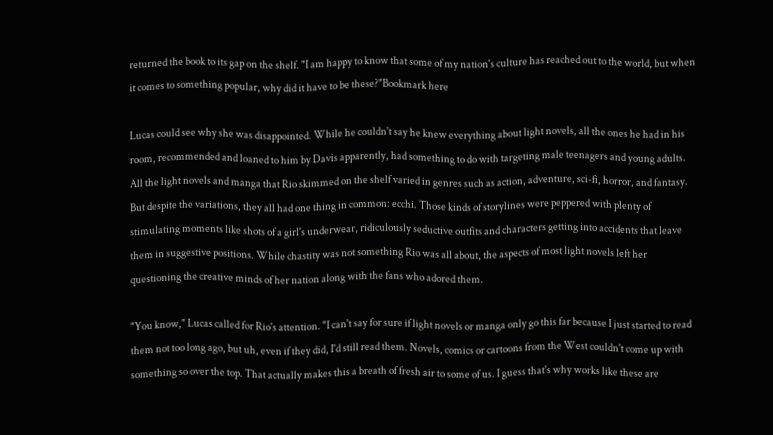returned the book to its gap on the shelf. "I am happy to know that some of my nation's culture has reached out to the world, but when it comes to something popular, why did it have to be these?"Bookmark here

Lucas could see why she was disappointed. While he couldn't say he knew everything about light novels, all the ones he had in his room, recommended and loaned to him by Davis apparently, had something to do with targeting male teenagers and young adults. All the light novels and manga that Rio skimmed on the shelf varied in genres such as action, adventure, sci-fi, horror, and fantasy. But despite the variations, they all had one thing in common: ecchi. Those kinds of storylines were peppered with plenty of stimulating moments like shots of a girl's underwear, ridiculously seductive outfits and characters getting into accidents that leave them in suggestive positions. While chastity was not something Rio was all about, the aspects of most light novels left her questioning the creative minds of her nation along with the fans who adored them.

"You know," Lucas called for Rio's attention. "I can't say for sure if light novels or manga only go this far because I just started to read them not too long ago, but uh, even if they did, I'd still read them. Novels, comics or cartoons from the West couldn't come up with something so over the top. That actually makes this a breath of fresh air to some of us. I guess that's why works like these are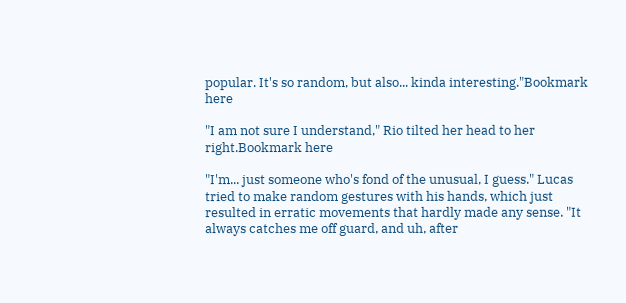popular. It's so random, but also... kinda interesting."Bookmark here

"I am not sure I understand," Rio tilted her head to her right.Bookmark here

"I'm... just someone who's fond of the unusual, I guess." Lucas tried to make random gestures with his hands, which just resulted in erratic movements that hardly made any sense. "It always catches me off guard, and uh, after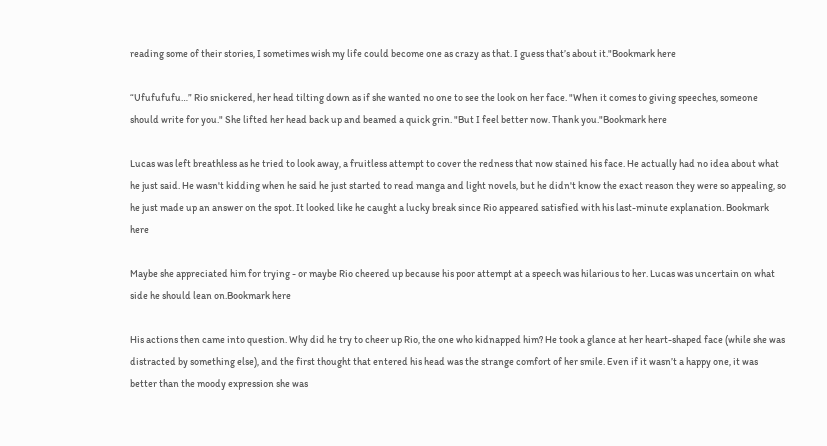reading some of their stories, I sometimes wish my life could become one as crazy as that. I guess that’s about it."Bookmark here

“Ufufufufu…” Rio snickered, her head tilting down as if she wanted no one to see the look on her face. "When it comes to giving speeches, someone should write for you." She lifted her head back up and beamed a quick grin. "But I feel better now. Thank you."Bookmark here

Lucas was left breathless as he tried to look away, a fruitless attempt to cover the redness that now stained his face. He actually had no idea about what he just said. He wasn't kidding when he said he just started to read manga and light novels, but he didn't know the exact reason they were so appealing, so he just made up an answer on the spot. It looked like he caught a lucky break since Rio appeared satisfied with his last-minute explanation. Bookmark here

Maybe she appreciated him for trying - or maybe Rio cheered up because his poor attempt at a speech was hilarious to her. Lucas was uncertain on what side he should lean on.Bookmark here

His actions then came into question. Why did he try to cheer up Rio, the one who kidnapped him? He took a glance at her heart-shaped face (while she was distracted by something else), and the first thought that entered his head was the strange comfort of her smile. Even if it wasn’t a happy one, it was better than the moody expression she was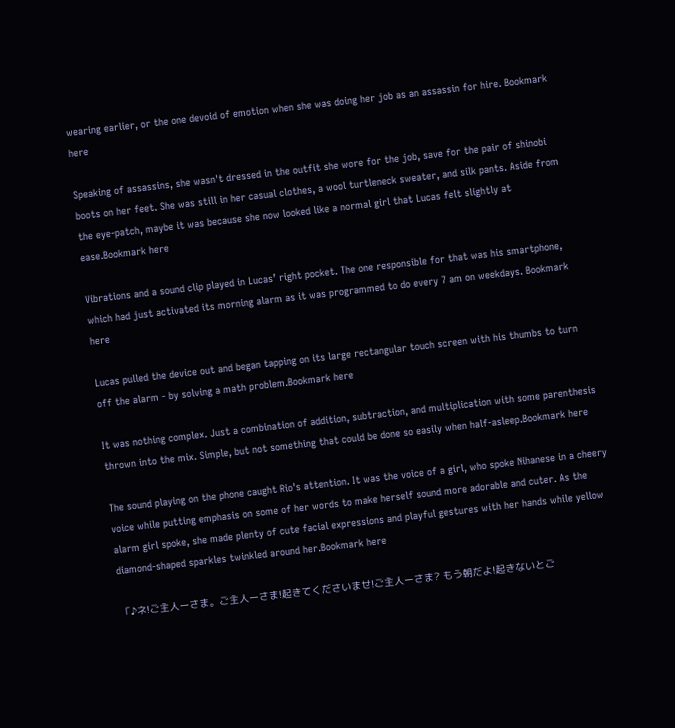wearing earlier, or the one devoid of emotion when she was doing her job as an assassin for hire. Bookmark here

Speaking of assassins, she wasn't dressed in the outfit she wore for the job, save for the pair of shinobi boots on her feet. She was still in her casual clothes, a wool turtleneck sweater, and silk pants. Aside from the eye-patch, maybe it was because she now looked like a normal girl that Lucas felt slightly at ease.Bookmark here

Vibrations and a sound clip played in Lucas’ right pocket. The one responsible for that was his smartphone, which had just activated its morning alarm as it was programmed to do every 7 am on weekdays. Bookmark here

Lucas pulled the device out and began tapping on its large rectangular touch screen with his thumbs to turn off the alarm - by solving a math problem.Bookmark here

It was nothing complex. Just a combination of addition, subtraction, and multiplication with some parenthesis thrown into the mix. Simple, but not something that could be done so easily when half-asleep.Bookmark here

The sound playing on the phone caught Rio's attention. It was the voice of a girl, who spoke Nihanese in a cheery voice while putting emphasis on some of her words to make herself sound more adorable and cuter. As the alarm girl spoke, she made plenty of cute facial expressions and playful gestures with her hands while yellow diamond-shaped sparkles twinkled around her.Bookmark here

「♪ネ!ご主人ーさま。ご主人ーさま!起きてくださいませ!ご主人ーさま? もう朝だよ!起きないとご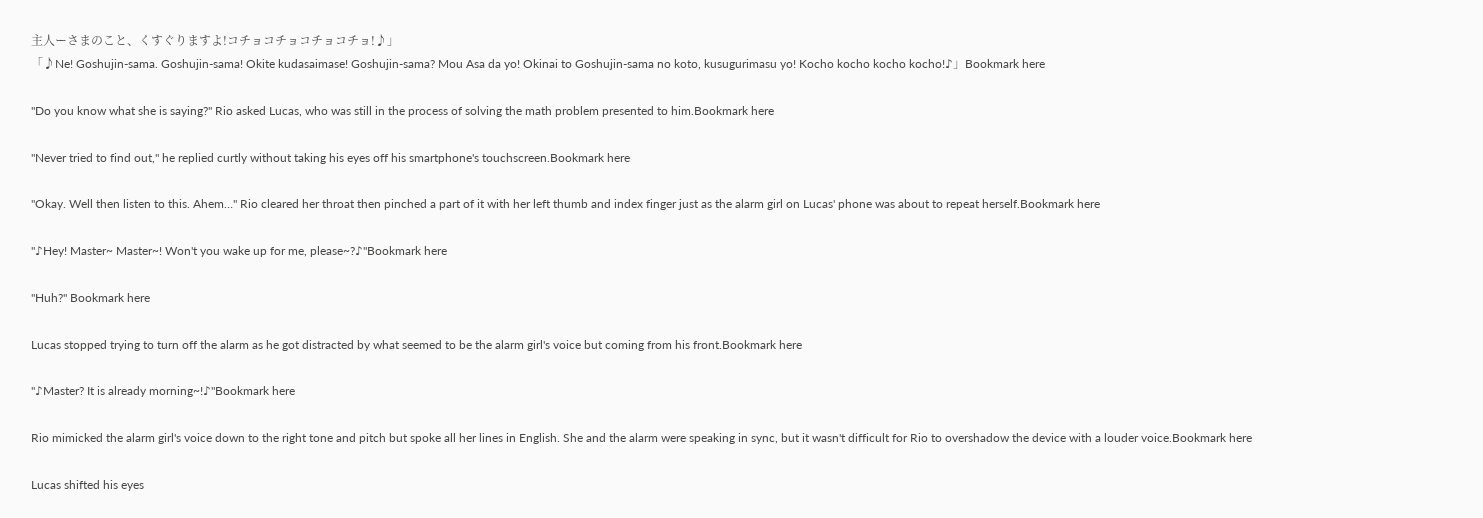主人ーさまのこと、くすぐりますよ!コチョコチョコチョコチョ!♪」
「♪Ne! Goshujin-sama. Goshujin-sama! Okite kudasaimase! Goshujin-sama? Mou Asa da yo! Okinai to Goshujin-sama no koto, kusugurimasu yo! Kocho kocho kocho kocho!♪」Bookmark here

"Do you know what she is saying?" Rio asked Lucas, who was still in the process of solving the math problem presented to him.Bookmark here

"Never tried to find out," he replied curtly without taking his eyes off his smartphone's touchscreen.Bookmark here

"Okay. Well then listen to this. Ahem…" Rio cleared her throat then pinched a part of it with her left thumb and index finger just as the alarm girl on Lucas' phone was about to repeat herself.Bookmark here

"♪Hey! Master~ Master~! Won't you wake up for me, please~?♪"Bookmark here

"Huh?" Bookmark here

Lucas stopped trying to turn off the alarm as he got distracted by what seemed to be the alarm girl's voice but coming from his front.Bookmark here

"♪Master? It is already morning~!♪"Bookmark here

Rio mimicked the alarm girl's voice down to the right tone and pitch but spoke all her lines in English. She and the alarm were speaking in sync, but it wasn't difficult for Rio to overshadow the device with a louder voice.Bookmark here

Lucas shifted his eyes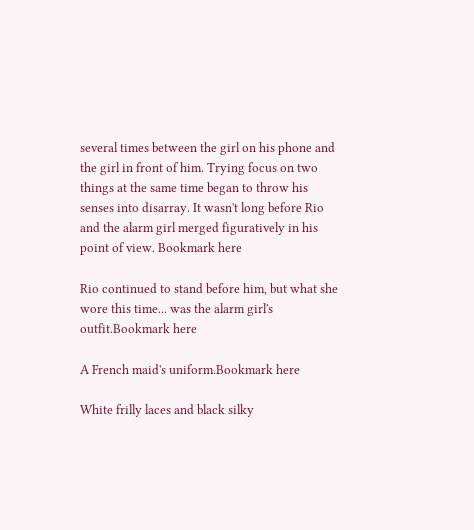several times between the girl on his phone and the girl in front of him. Trying focus on two things at the same time began to throw his senses into disarray. It wasn't long before Rio and the alarm girl merged figuratively in his point of view. Bookmark here

Rio continued to stand before him, but what she wore this time... was the alarm girl's outfit.Bookmark here

A French maid's uniform.Bookmark here

White frilly laces and black silky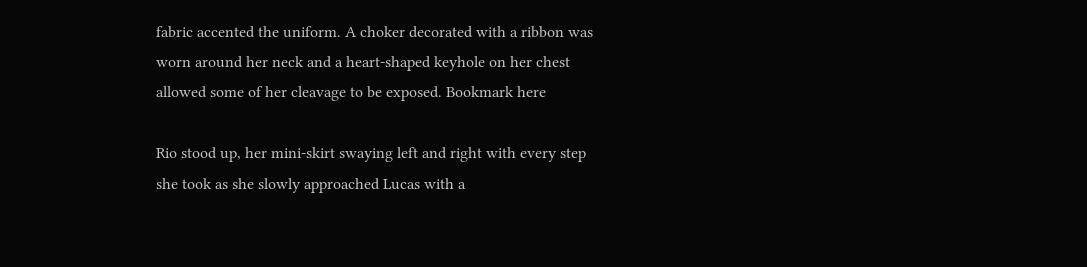fabric accented the uniform. A choker decorated with a ribbon was worn around her neck and a heart-shaped keyhole on her chest allowed some of her cleavage to be exposed. Bookmark here

Rio stood up, her mini-skirt swaying left and right with every step she took as she slowly approached Lucas with a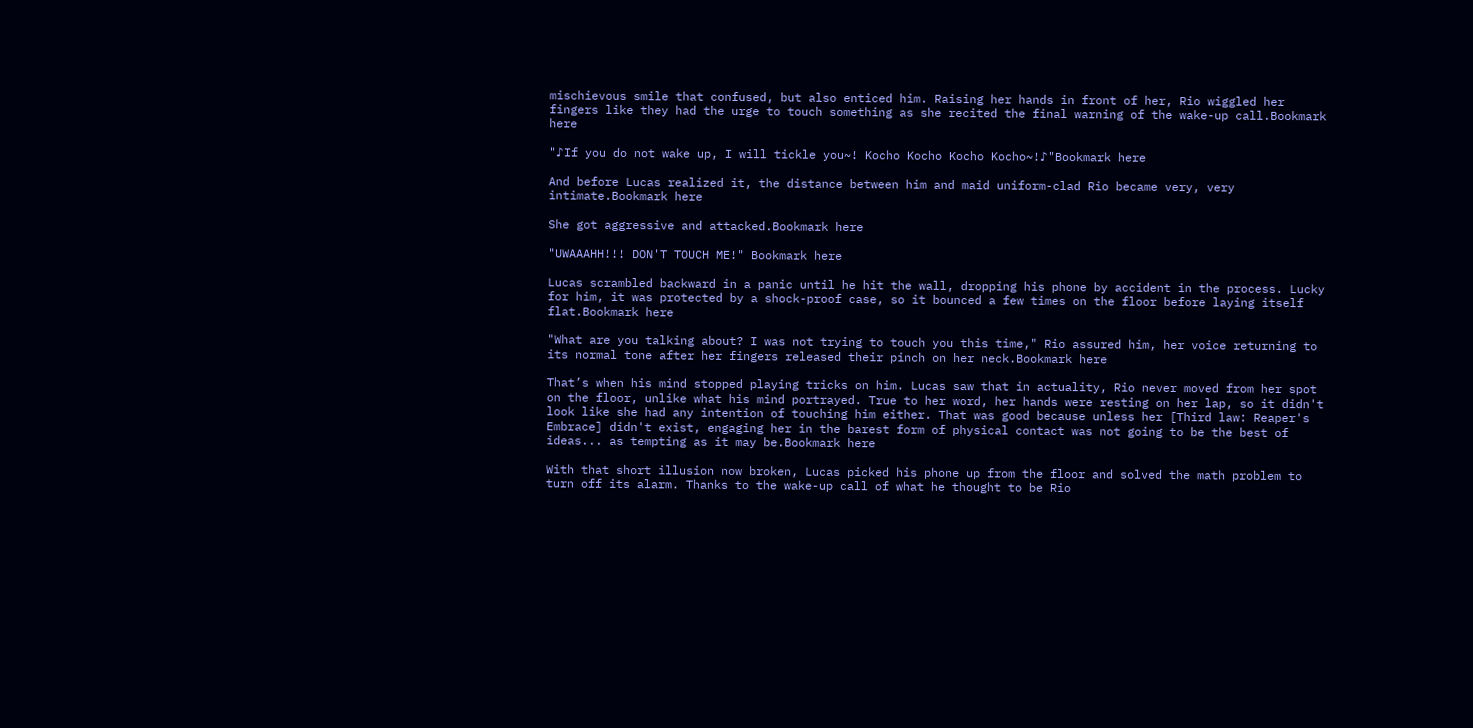mischievous smile that confused, but also enticed him. Raising her hands in front of her, Rio wiggled her fingers like they had the urge to touch something as she recited the final warning of the wake-up call.Bookmark here

"♪If you do not wake up, I will tickle you~! Kocho Kocho Kocho Kocho~!♪"Bookmark here

And before Lucas realized it, the distance between him and maid uniform-clad Rio became very, very intimate.Bookmark here

She got aggressive and attacked.Bookmark here

"UWAAAHH!!! DON'T TOUCH ME!" Bookmark here

Lucas scrambled backward in a panic until he hit the wall, dropping his phone by accident in the process. Lucky for him, it was protected by a shock-proof case, so it bounced a few times on the floor before laying itself flat.Bookmark here

"What are you talking about? I was not trying to touch you this time," Rio assured him, her voice returning to its normal tone after her fingers released their pinch on her neck.Bookmark here

That’s when his mind stopped playing tricks on him. Lucas saw that in actuality, Rio never moved from her spot on the floor, unlike what his mind portrayed. True to her word, her hands were resting on her lap, so it didn't look like she had any intention of touching him either. That was good because unless her [Third law: Reaper's Embrace] didn't exist, engaging her in the barest form of physical contact was not going to be the best of ideas... as tempting as it may be.Bookmark here

With that short illusion now broken, Lucas picked his phone up from the floor and solved the math problem to turn off its alarm. Thanks to the wake-up call of what he thought to be Rio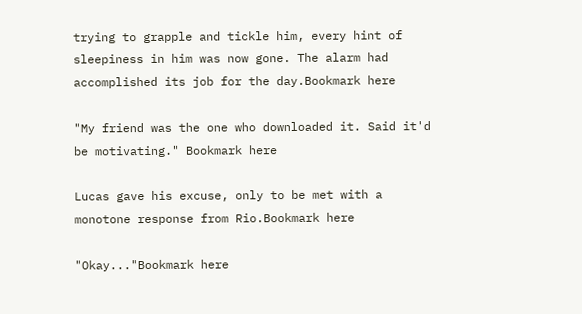trying to grapple and tickle him, every hint of sleepiness in him was now gone. The alarm had accomplished its job for the day.Bookmark here

"My friend was the one who downloaded it. Said it'd be motivating." Bookmark here

Lucas gave his excuse, only to be met with a monotone response from Rio.Bookmark here

"Okay..."Bookmark here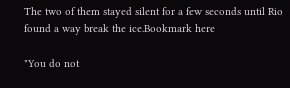The two of them stayed silent for a few seconds until Rio found a way break the ice.Bookmark here

"You do not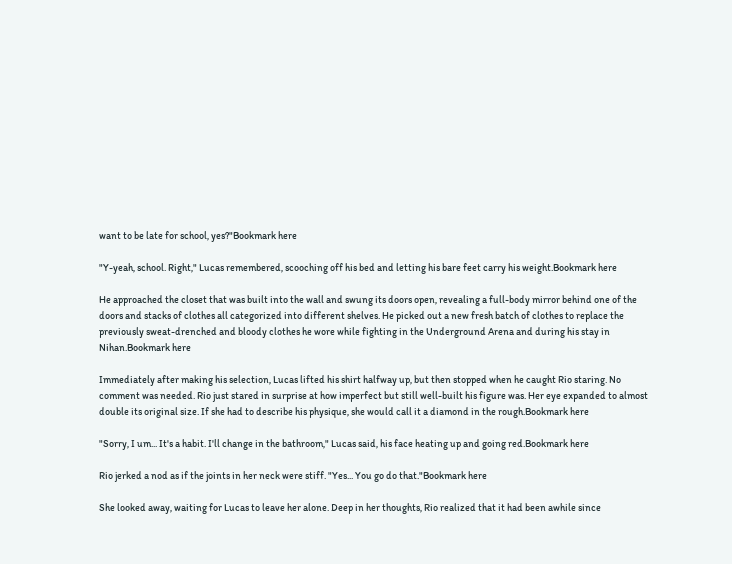want to be late for school, yes?"Bookmark here

"Y-yeah, school. Right," Lucas remembered, scooching off his bed and letting his bare feet carry his weight.Bookmark here

He approached the closet that was built into the wall and swung its doors open, revealing a full-body mirror behind one of the doors and stacks of clothes all categorized into different shelves. He picked out a new fresh batch of clothes to replace the previously sweat-drenched and bloody clothes he wore while fighting in the Underground Arena and during his stay in Nihan.Bookmark here

Immediately after making his selection, Lucas lifted his shirt halfway up, but then stopped when he caught Rio staring. No comment was needed. Rio just stared in surprise at how imperfect but still well-built his figure was. Her eye expanded to almost double its original size. If she had to describe his physique, she would call it a diamond in the rough.Bookmark here

"Sorry, I um... It's a habit. I'll change in the bathroom," Lucas said, his face heating up and going red.Bookmark here

Rio jerked a nod as if the joints in her neck were stiff. "Yes... You go do that."Bookmark here

She looked away, waiting for Lucas to leave her alone. Deep in her thoughts, Rio realized that it had been awhile since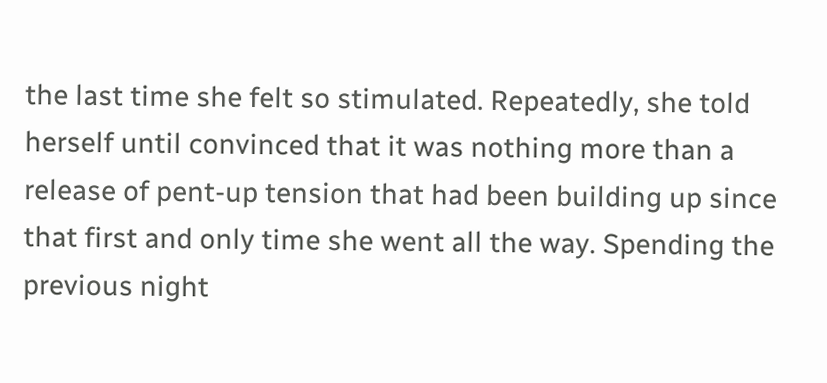the last time she felt so stimulated. Repeatedly, she told herself until convinced that it was nothing more than a release of pent-up tension that had been building up since that first and only time she went all the way. Spending the previous night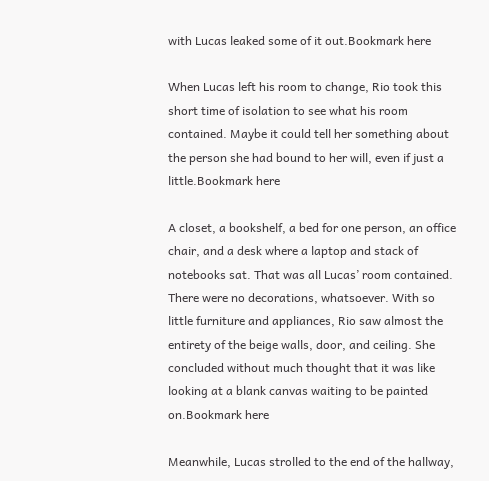with Lucas leaked some of it out.Bookmark here

When Lucas left his room to change, Rio took this short time of isolation to see what his room contained. Maybe it could tell her something about the person she had bound to her will, even if just a little.Bookmark here

A closet, a bookshelf, a bed for one person, an office chair, and a desk where a laptop and stack of notebooks sat. That was all Lucas’ room contained. There were no decorations, whatsoever. With so little furniture and appliances, Rio saw almost the entirety of the beige walls, door, and ceiling. She concluded without much thought that it was like looking at a blank canvas waiting to be painted on.Bookmark here

Meanwhile, Lucas strolled to the end of the hallway,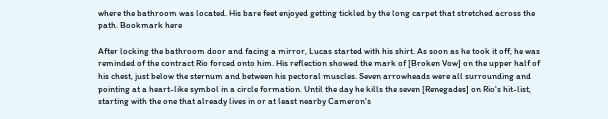where the bathroom was located. His bare feet enjoyed getting tickled by the long carpet that stretched across the path. Bookmark here

After locking the bathroom door and facing a mirror, Lucas started with his shirt. As soon as he took it off, he was reminded of the contract Rio forced onto him. His reflection showed the mark of [Broken Vow] on the upper half of his chest, just below the sternum and between his pectoral muscles. Seven arrowheads were all surrounding and pointing at a heart-like symbol in a circle formation. Until the day he kills the seven [Renegades] on Rio's hit-list, starting with the one that already lives in or at least nearby Cameron's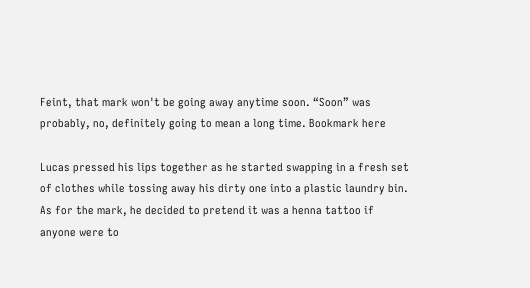Feint, that mark won't be going away anytime soon. “Soon” was probably, no, definitely going to mean a long time. Bookmark here

Lucas pressed his lips together as he started swapping in a fresh set of clothes while tossing away his dirty one into a plastic laundry bin. As for the mark, he decided to pretend it was a henna tattoo if anyone were to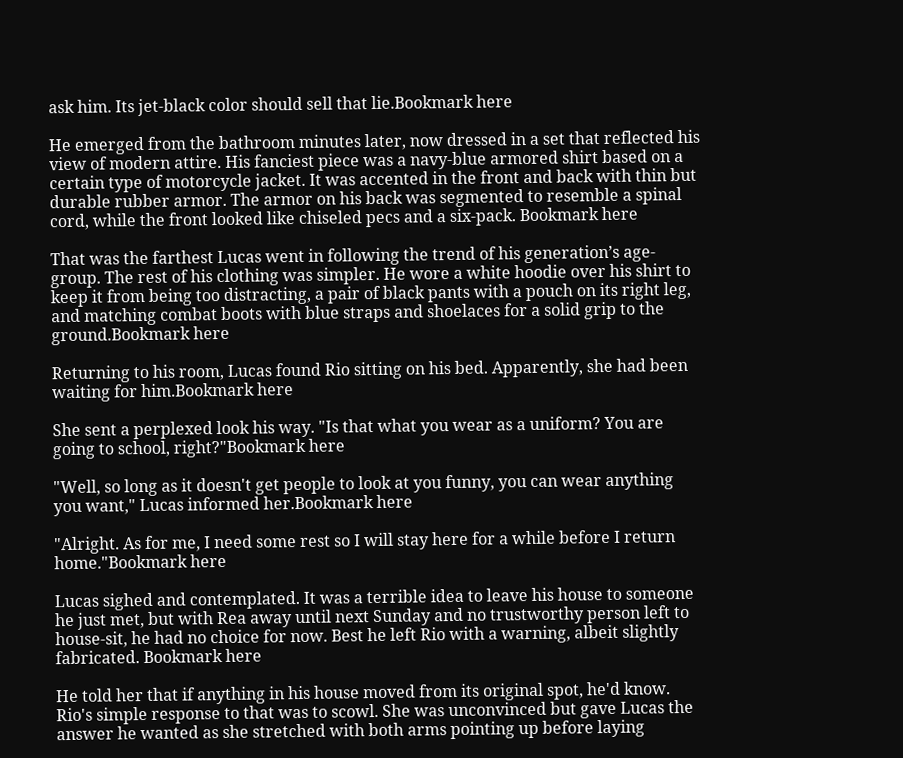ask him. Its jet-black color should sell that lie.Bookmark here

He emerged from the bathroom minutes later, now dressed in a set that reflected his view of modern attire. His fanciest piece was a navy-blue armored shirt based on a certain type of motorcycle jacket. It was accented in the front and back with thin but durable rubber armor. The armor on his back was segmented to resemble a spinal cord, while the front looked like chiseled pecs and a six-pack. Bookmark here

That was the farthest Lucas went in following the trend of his generation’s age-group. The rest of his clothing was simpler. He wore a white hoodie over his shirt to keep it from being too distracting, a pair of black pants with a pouch on its right leg, and matching combat boots with blue straps and shoelaces for a solid grip to the ground.Bookmark here

Returning to his room, Lucas found Rio sitting on his bed. Apparently, she had been waiting for him.Bookmark here

She sent a perplexed look his way. "Is that what you wear as a uniform? You are going to school, right?"Bookmark here

"Well, so long as it doesn't get people to look at you funny, you can wear anything you want," Lucas informed her.Bookmark here

"Alright. As for me, I need some rest so I will stay here for a while before I return home."Bookmark here

Lucas sighed and contemplated. It was a terrible idea to leave his house to someone he just met, but with Rea away until next Sunday and no trustworthy person left to house-sit, he had no choice for now. Best he left Rio with a warning, albeit slightly fabricated. Bookmark here

He told her that if anything in his house moved from its original spot, he'd know. Rio's simple response to that was to scowl. She was unconvinced but gave Lucas the answer he wanted as she stretched with both arms pointing up before laying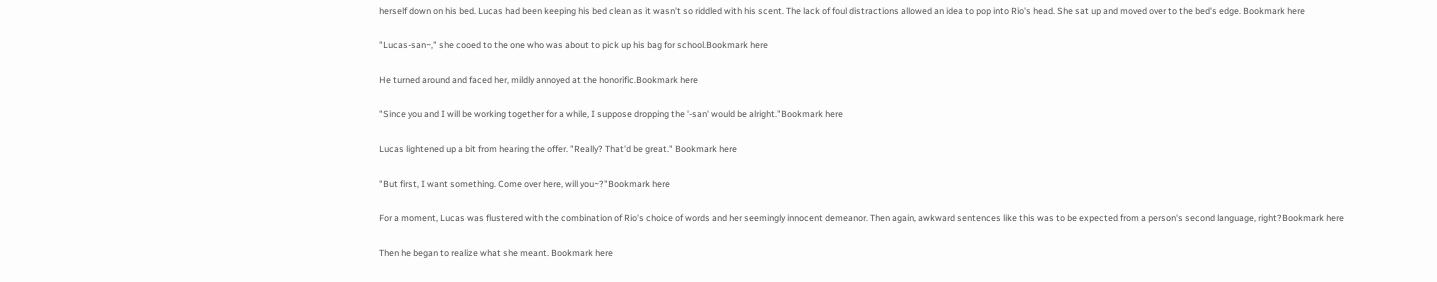herself down on his bed. Lucas had been keeping his bed clean as it wasn't so riddled with his scent. The lack of foul distractions allowed an idea to pop into Rio's head. She sat up and moved over to the bed’s edge. Bookmark here

"Lucas-san~," she cooed to the one who was about to pick up his bag for school.Bookmark here

He turned around and faced her, mildly annoyed at the honorific.Bookmark here

"Since you and I will be working together for a while, I suppose dropping the '-san' would be alright."Bookmark here

Lucas lightened up a bit from hearing the offer. "Really? That'd be great." Bookmark here

"But first, I want something. Come over here, will you~?"Bookmark here

For a moment, Lucas was flustered with the combination of Rio's choice of words and her seemingly innocent demeanor. Then again, awkward sentences like this was to be expected from a person's second language, right?Bookmark here

Then he began to realize what she meant. Bookmark here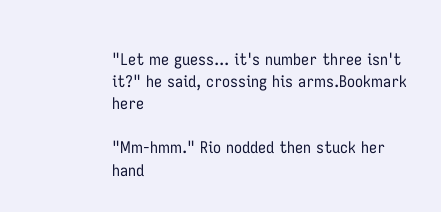"Let me guess... it's number three isn't it?" he said, crossing his arms.Bookmark here

"Mm-hmm." Rio nodded then stuck her hand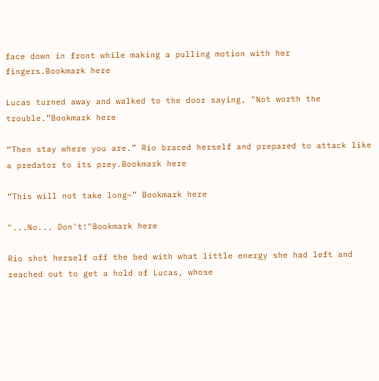face down in front while making a pulling motion with her fingers.Bookmark here

Lucas turned away and walked to the door saying, "Not worth the trouble.”Bookmark here

“Then stay where you are.” Rio braced herself and prepared to attack like a predator to its prey.Bookmark here

“This will not take long~” Bookmark here

"...No... Don't!"Bookmark here

Rio shot herself off the bed with what little energy she had left and reached out to get a hold of Lucas, whose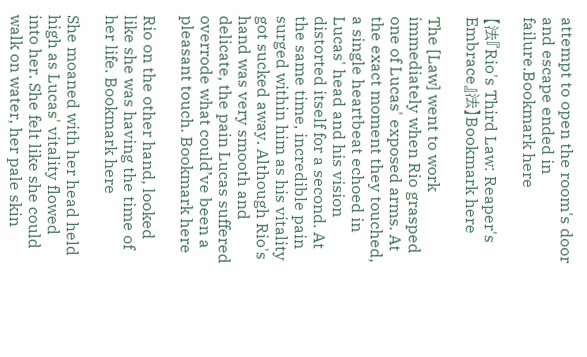attempt to open the room's door and escape ended in failure.Bookmark here

【法『Rio's Third Law: Reaper's Embrace』法】Bookmark here

The [Law] went to work immediately when Rio grasped one of Lucas' exposed arms. At the exact moment they touched, a single heartbeat echoed in Lucas' head and his vision distorted itself for a second. At the same time, incredible pain surged within him as his vitality got sucked away. Although Rio's hand was very smooth and delicate, the pain Lucas suffered overrode what could’ve been a pleasant touch. Bookmark here

Rio on the other hand, looked like she was having the time of her life. Bookmark here

She moaned with her head held high as Lucas' vitality flowed into her. She felt like she could walk on water, her pale skin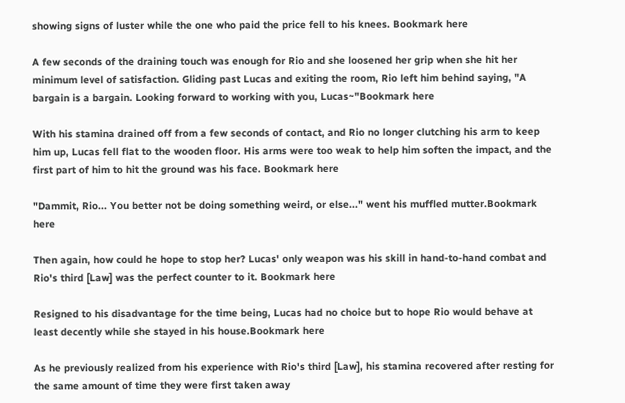showing signs of luster while the one who paid the price fell to his knees. Bookmark here

A few seconds of the draining touch was enough for Rio and she loosened her grip when she hit her minimum level of satisfaction. Gliding past Lucas and exiting the room, Rio left him behind saying, "A bargain is a bargain. Looking forward to working with you, Lucas~"Bookmark here

With his stamina drained off from a few seconds of contact, and Rio no longer clutching his arm to keep him up, Lucas fell flat to the wooden floor. His arms were too weak to help him soften the impact, and the first part of him to hit the ground was his face. Bookmark here

"Dammit, Rio... You better not be doing something weird, or else..." went his muffled mutter.Bookmark here

Then again, how could he hope to stop her? Lucas' only weapon was his skill in hand-to-hand combat and Rio's third [Law] was the perfect counter to it. Bookmark here

Resigned to his disadvantage for the time being, Lucas had no choice but to hope Rio would behave at least decently while she stayed in his house.Bookmark here

As he previously realized from his experience with Rio's third [Law], his stamina recovered after resting for the same amount of time they were first taken away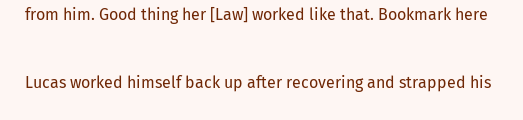from him. Good thing her [Law] worked like that. Bookmark here

Lucas worked himself back up after recovering and strapped his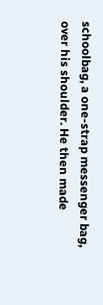schoolbag, a one-strap messenger bag, over his shoulder. He then made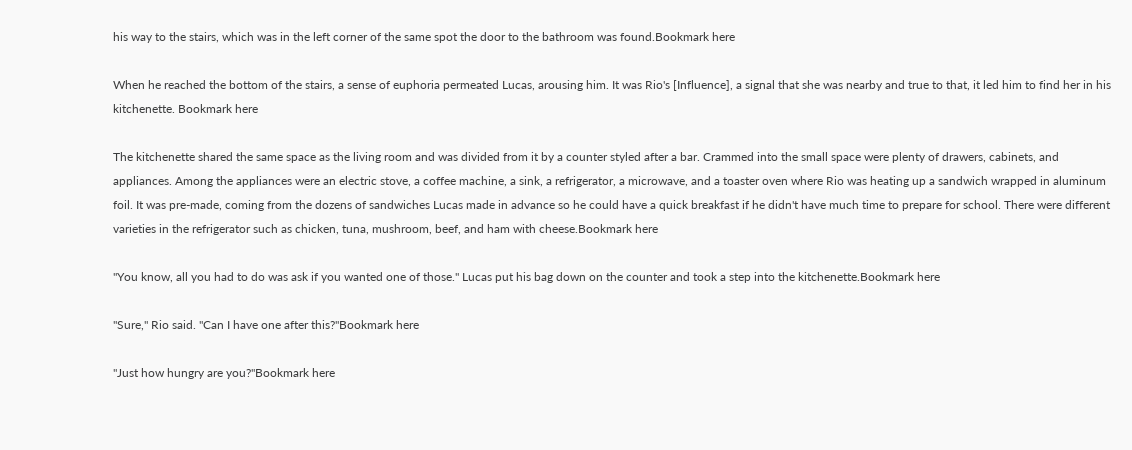his way to the stairs, which was in the left corner of the same spot the door to the bathroom was found.Bookmark here

When he reached the bottom of the stairs, a sense of euphoria permeated Lucas, arousing him. It was Rio's [Influence], a signal that she was nearby and true to that, it led him to find her in his kitchenette. Bookmark here

The kitchenette shared the same space as the living room and was divided from it by a counter styled after a bar. Crammed into the small space were plenty of drawers, cabinets, and appliances. Among the appliances were an electric stove, a coffee machine, a sink, a refrigerator, a microwave, and a toaster oven where Rio was heating up a sandwich wrapped in aluminum foil. It was pre-made, coming from the dozens of sandwiches Lucas made in advance so he could have a quick breakfast if he didn't have much time to prepare for school. There were different varieties in the refrigerator such as chicken, tuna, mushroom, beef, and ham with cheese.Bookmark here

"You know, all you had to do was ask if you wanted one of those." Lucas put his bag down on the counter and took a step into the kitchenette.Bookmark here

"Sure," Rio said. "Can I have one after this?"Bookmark here

"Just how hungry are you?"Bookmark here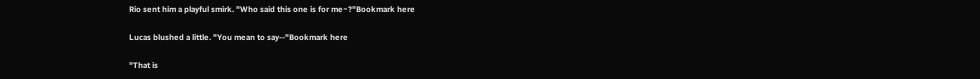Rio sent him a playful smirk. "Who said this one is for me~?"Bookmark here

Lucas blushed a little. "You mean to say--"Bookmark here

"That is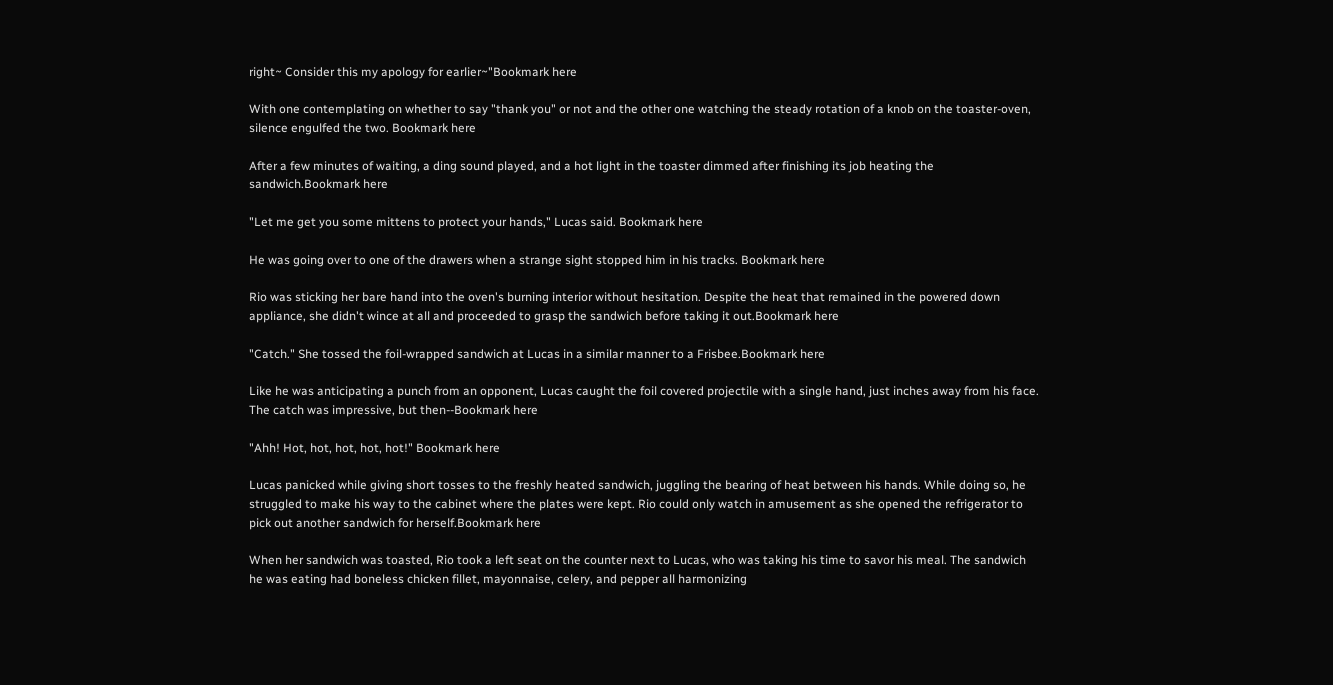right~ Consider this my apology for earlier~"Bookmark here

With one contemplating on whether to say "thank you" or not and the other one watching the steady rotation of a knob on the toaster-oven, silence engulfed the two. Bookmark here

After a few minutes of waiting, a ding sound played, and a hot light in the toaster dimmed after finishing its job heating the sandwich.Bookmark here

"Let me get you some mittens to protect your hands," Lucas said. Bookmark here

He was going over to one of the drawers when a strange sight stopped him in his tracks. Bookmark here

Rio was sticking her bare hand into the oven's burning interior without hesitation. Despite the heat that remained in the powered down appliance, she didn't wince at all and proceeded to grasp the sandwich before taking it out.Bookmark here

"Catch." She tossed the foil-wrapped sandwich at Lucas in a similar manner to a Frisbee.Bookmark here

Like he was anticipating a punch from an opponent, Lucas caught the foil covered projectile with a single hand, just inches away from his face. The catch was impressive, but then--Bookmark here

"Ahh! Hot, hot, hot, hot, hot!" Bookmark here

Lucas panicked while giving short tosses to the freshly heated sandwich, juggling the bearing of heat between his hands. While doing so, he struggled to make his way to the cabinet where the plates were kept. Rio could only watch in amusement as she opened the refrigerator to pick out another sandwich for herself.Bookmark here

When her sandwich was toasted, Rio took a left seat on the counter next to Lucas, who was taking his time to savor his meal. The sandwich he was eating had boneless chicken fillet, mayonnaise, celery, and pepper all harmonizing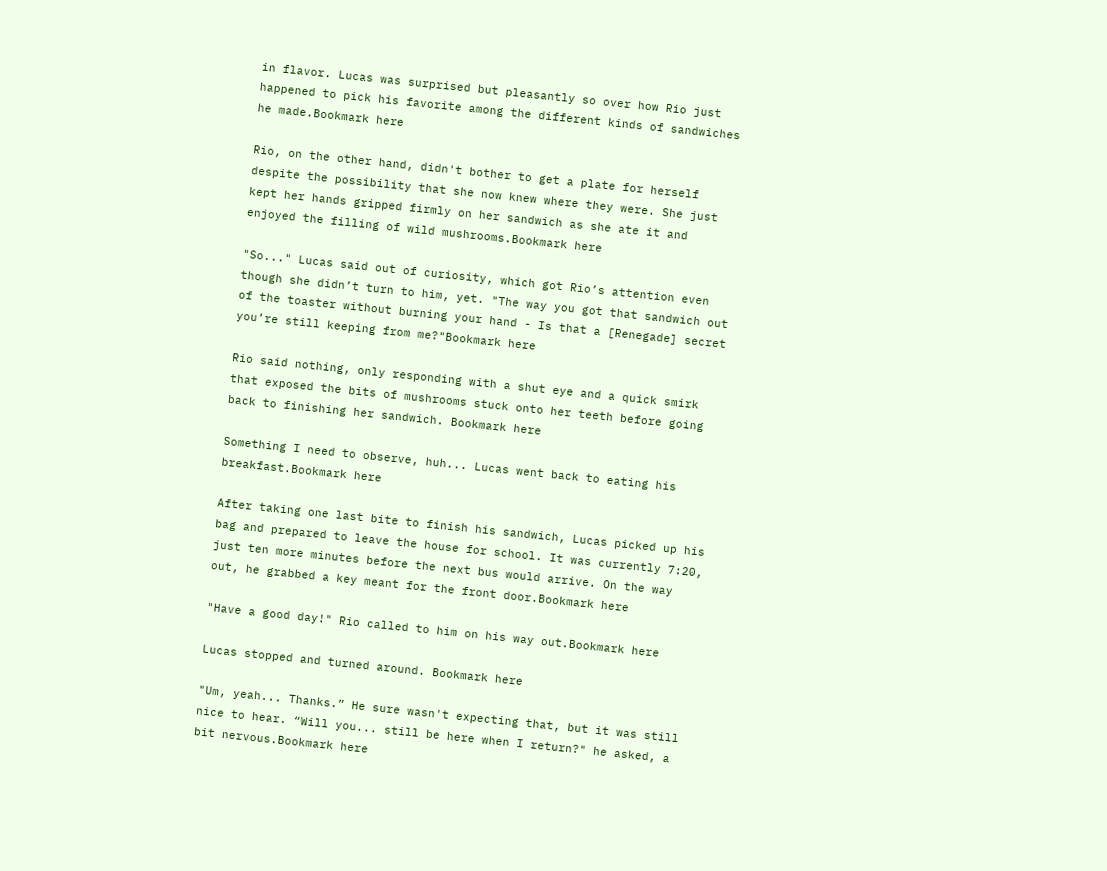in flavor. Lucas was surprised but pleasantly so over how Rio just happened to pick his favorite among the different kinds of sandwiches he made.Bookmark here

Rio, on the other hand, didn't bother to get a plate for herself despite the possibility that she now knew where they were. She just kept her hands gripped firmly on her sandwich as she ate it and enjoyed the filling of wild mushrooms.Bookmark here

"So..." Lucas said out of curiosity, which got Rio’s attention even though she didn’t turn to him, yet. "The way you got that sandwich out of the toaster without burning your hand - Is that a [Renegade] secret you’re still keeping from me?"Bookmark here

Rio said nothing, only responding with a shut eye and a quick smirk that exposed the bits of mushrooms stuck onto her teeth before going back to finishing her sandwich. Bookmark here

Something I need to observe, huh... Lucas went back to eating his breakfast.Bookmark here

After taking one last bite to finish his sandwich, Lucas picked up his bag and prepared to leave the house for school. It was currently 7:20, just ten more minutes before the next bus would arrive. On the way out, he grabbed a key meant for the front door.Bookmark here

"Have a good day!" Rio called to him on his way out.Bookmark here

Lucas stopped and turned around. Bookmark here

"Um, yeah... Thanks.” He sure wasn't expecting that, but it was still nice to hear. “Will you... still be here when I return?" he asked, a bit nervous.Bookmark here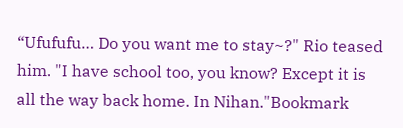“Ufufufu… Do you want me to stay~?" Rio teased him. "I have school too, you know? Except it is all the way back home. In Nihan."Bookmark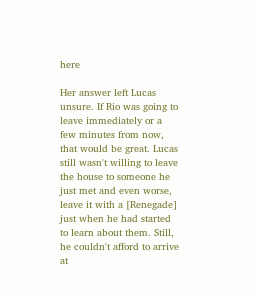here

Her answer left Lucas unsure. If Rio was going to leave immediately or a few minutes from now, that would be great. Lucas still wasn't willing to leave the house to someone he just met and even worse, leave it with a [Renegade] just when he had started to learn about them. Still, he couldn't afford to arrive at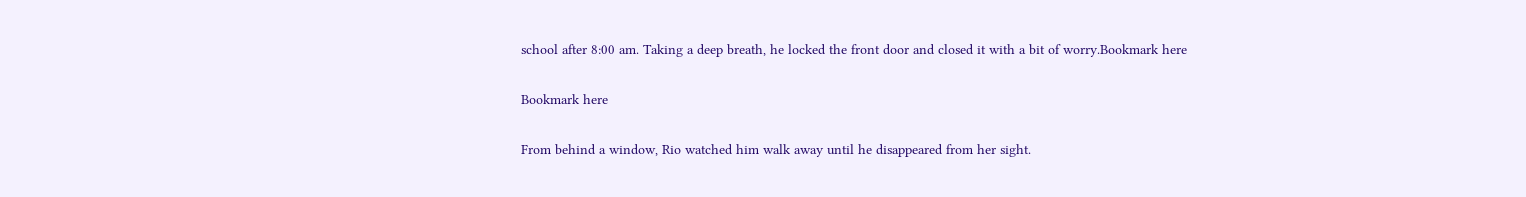school after 8:00 am. Taking a deep breath, he locked the front door and closed it with a bit of worry.Bookmark here

Bookmark here

From behind a window, Rio watched him walk away until he disappeared from her sight.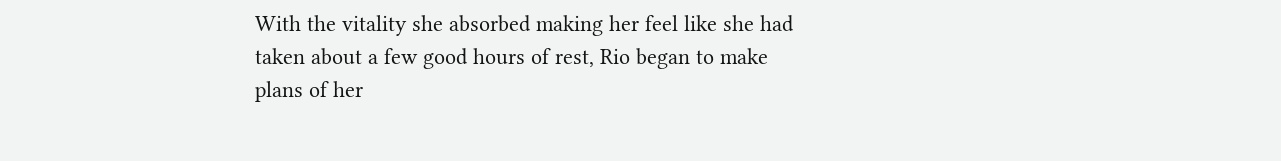With the vitality she absorbed making her feel like she had taken about a few good hours of rest, Rio began to make plans of her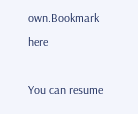own.Bookmark here

You can resume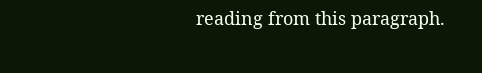reading from this paragraph.